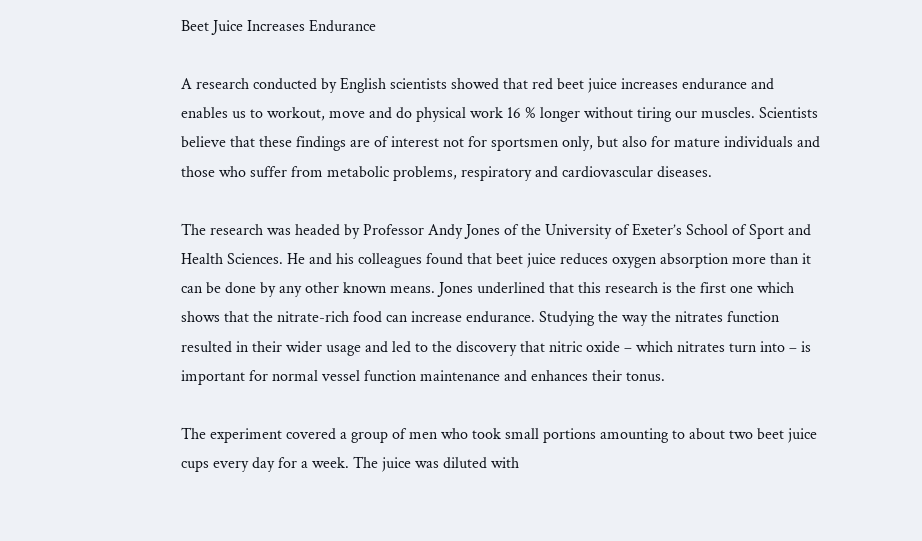Beet Juice Increases Endurance

A research conducted by English scientists showed that red beet juice increases endurance and enables us to workout, move and do physical work 16 % longer without tiring our muscles. Scientists believe that these findings are of interest not for sportsmen only, but also for mature individuals and those who suffer from metabolic problems, respiratory and cardiovascular diseases.

The research was headed by Professor Andy Jones of the University of Exeter’s School of Sport and Health Sciences. He and his colleagues found that beet juice reduces oxygen absorption more than it can be done by any other known means. Jones underlined that this research is the first one which shows that the nitrate-rich food can increase endurance. Studying the way the nitrates function resulted in their wider usage and led to the discovery that nitric oxide – which nitrates turn into – is important for normal vessel function maintenance and enhances their tonus.

The experiment covered a group of men who took small portions amounting to about two beet juice cups every day for a week. The juice was diluted with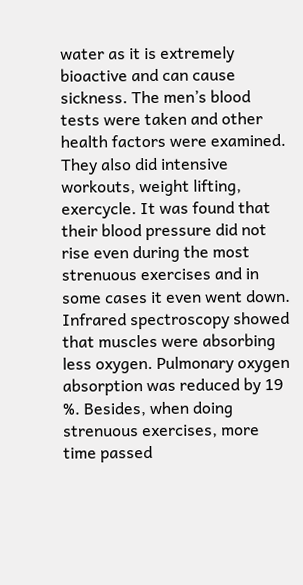water as it is extremely bioactive and can cause sickness. The men’s blood tests were taken and other health factors were examined. They also did intensive workouts, weight lifting, exercycle. It was found that their blood pressure did not rise even during the most strenuous exercises and in some cases it even went down. Infrared spectroscopy showed that muscles were absorbing less oxygen. Pulmonary oxygen absorption was reduced by 19 %. Besides, when doing strenuous exercises, more time passed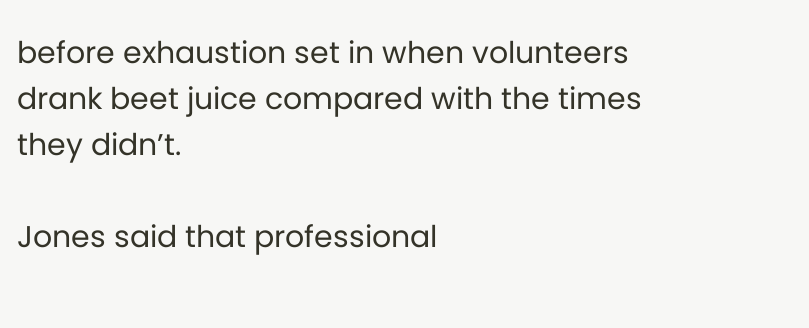before exhaustion set in when volunteers drank beet juice compared with the times they didn’t.

Jones said that professional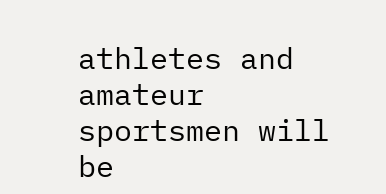athletes and amateur sportsmen will be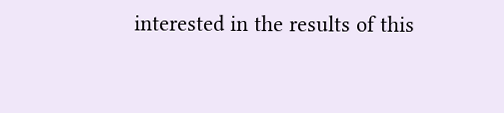interested in the results of this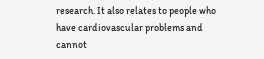research. It also relates to people who have cardiovascular problems and cannot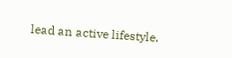lead an active lifestyle.